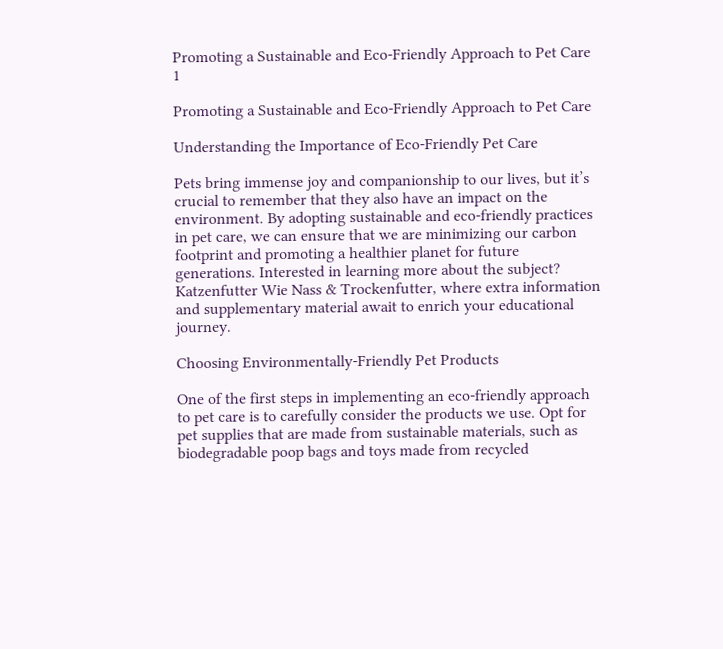Promoting a Sustainable and Eco-Friendly Approach to Pet Care 1

Promoting a Sustainable and Eco-Friendly Approach to Pet Care

Understanding the Importance of Eco-Friendly Pet Care

Pets bring immense joy and companionship to our lives, but it’s crucial to remember that they also have an impact on the environment. By adopting sustainable and eco-friendly practices in pet care, we can ensure that we are minimizing our carbon footprint and promoting a healthier planet for future generations. Interested in learning more about the subject? Katzenfutter Wie Nass & Trockenfutter, where extra information and supplementary material await to enrich your educational journey.

Choosing Environmentally-Friendly Pet Products

One of the first steps in implementing an eco-friendly approach to pet care is to carefully consider the products we use. Opt for pet supplies that are made from sustainable materials, such as biodegradable poop bags and toys made from recycled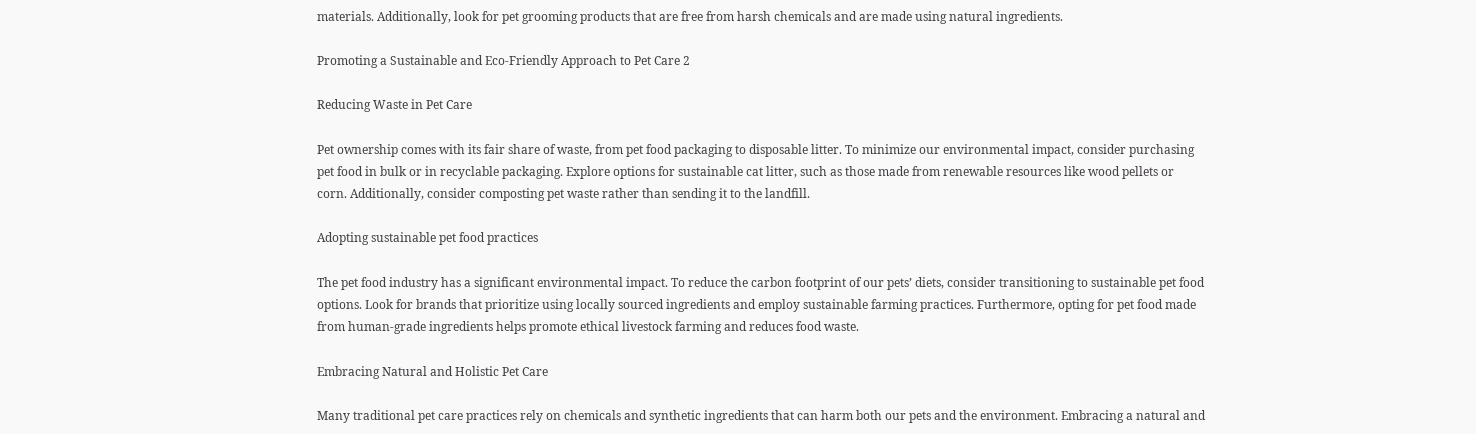materials. Additionally, look for pet grooming products that are free from harsh chemicals and are made using natural ingredients.

Promoting a Sustainable and Eco-Friendly Approach to Pet Care 2

Reducing Waste in Pet Care

Pet ownership comes with its fair share of waste, from pet food packaging to disposable litter. To minimize our environmental impact, consider purchasing pet food in bulk or in recyclable packaging. Explore options for sustainable cat litter, such as those made from renewable resources like wood pellets or corn. Additionally, consider composting pet waste rather than sending it to the landfill.

Adopting sustainable pet food practices

The pet food industry has a significant environmental impact. To reduce the carbon footprint of our pets’ diets, consider transitioning to sustainable pet food options. Look for brands that prioritize using locally sourced ingredients and employ sustainable farming practices. Furthermore, opting for pet food made from human-grade ingredients helps promote ethical livestock farming and reduces food waste.

Embracing Natural and Holistic Pet Care

Many traditional pet care practices rely on chemicals and synthetic ingredients that can harm both our pets and the environment. Embracing a natural and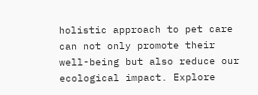holistic approach to pet care can not only promote their well-being but also reduce our ecological impact. Explore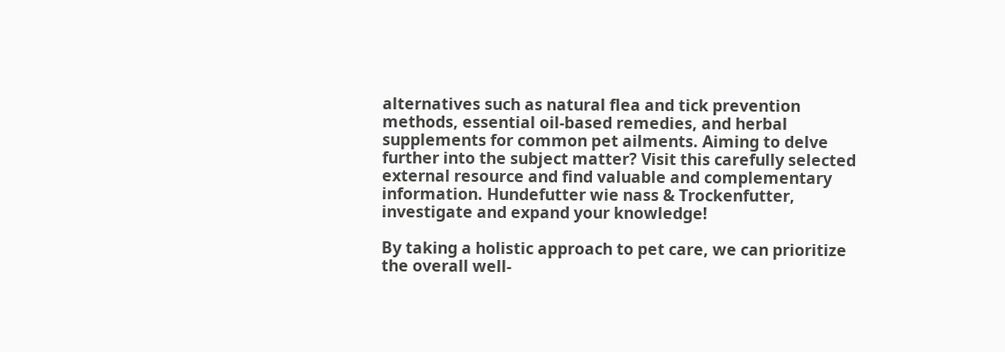alternatives such as natural flea and tick prevention methods, essential oil-based remedies, and herbal supplements for common pet ailments. Aiming to delve further into the subject matter? Visit this carefully selected external resource and find valuable and complementary information. Hundefutter wie nass & Trockenfutter, investigate and expand your knowledge!

By taking a holistic approach to pet care, we can prioritize the overall well-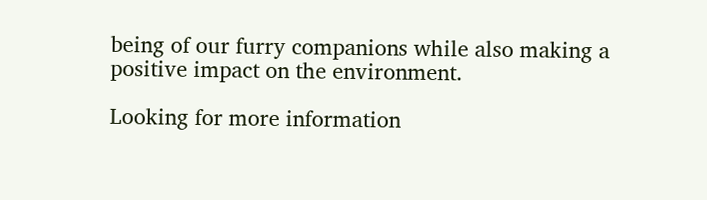being of our furry companions while also making a positive impact on the environment.

Looking for more information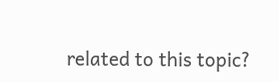related to this topic?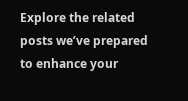Explore the related posts we’ve prepared to enhance your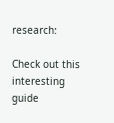research:

Check out this interesting guide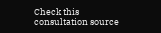Check this consultation source